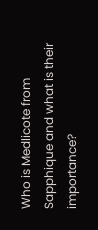Who is Medlicote from Sapphique and what is their importance?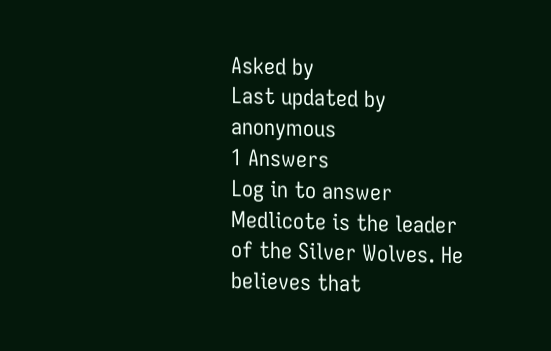Asked by
Last updated by anonymous
1 Answers
Log in to answer
Medlicote is the leader of the Silver Wolves. He believes that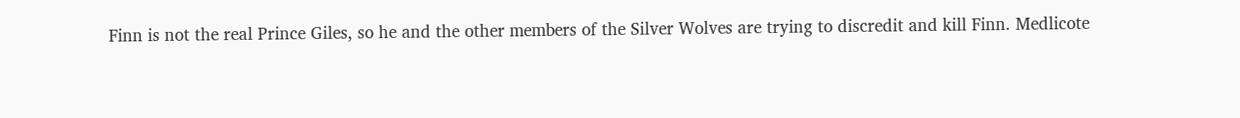Finn is not the real Prince Giles, so he and the other members of the Silver Wolves are trying to discredit and kill Finn. Medlicote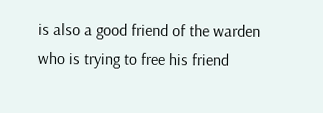is also a good friend of the warden who is trying to free his friend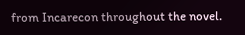from Incarecon throughout the novel.